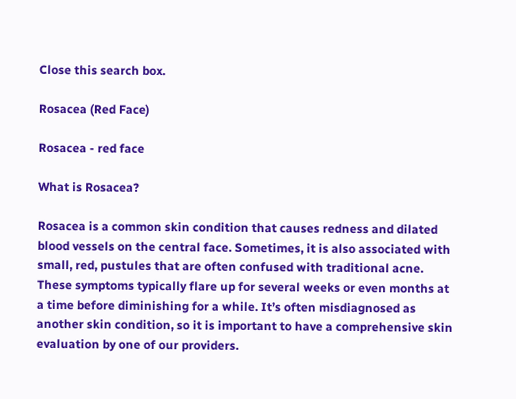Close this search box.

Rosacea (Red Face)

Rosacea - red face

What is Rosacea?

Rosacea is a common skin condition that causes redness and dilated blood vessels on the central face. Sometimes, it is also associated with small, red, pustules that are often confused with traditional acne. These symptoms typically flare up for several weeks or even months at a time before diminishing for a while. It’s often misdiagnosed as another skin condition, so it is important to have a comprehensive skin evaluation by one of our providers.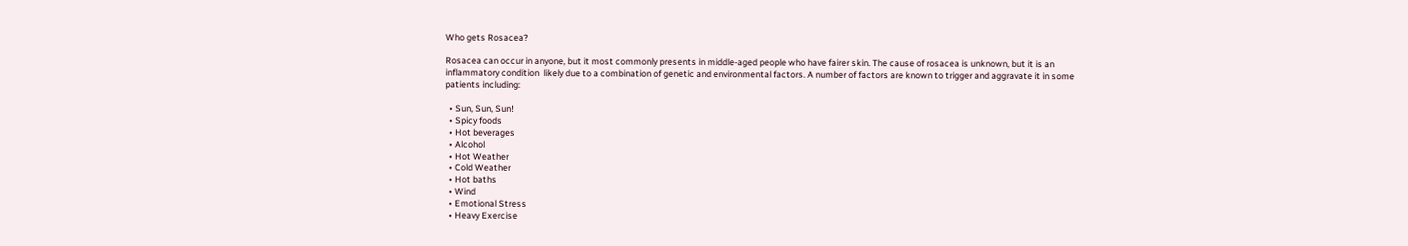Who gets Rosacea?

Rosacea can occur in anyone, but it most commonly presents in middle-aged people who have fairer skin. The cause of rosacea is unknown, but it is an inflammatory condition  likely due to a combination of genetic and environmental factors. A number of factors are known to trigger and aggravate it in some patients including:

  • Sun, Sun, Sun!
  • Spicy foods
  • Hot beverages
  • Alcohol
  • Hot Weather
  • Cold Weather
  • Hot baths
  • Wind
  • Emotional Stress
  • Heavy Exercise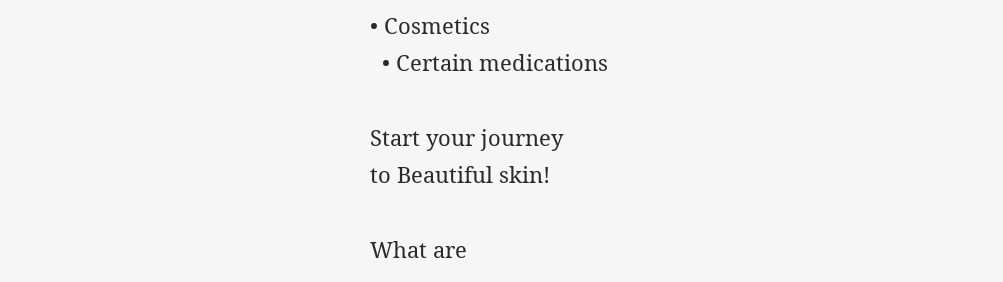• Cosmetics
  • Certain medications

Start your journey
to Beautiful skin!

What are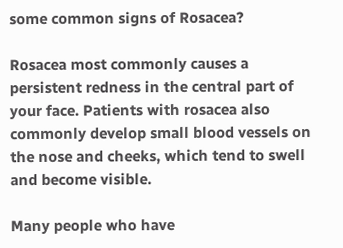some common signs of Rosacea?

Rosacea most commonly causes a persistent redness in the central part of your face. Patients with rosacea also commonly develop small blood vessels on the nose and cheeks, which tend to swell and become visible.

Many people who have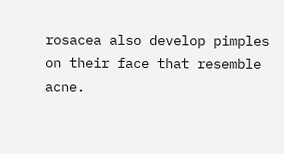rosacea also develop pimples on their face that resemble acne.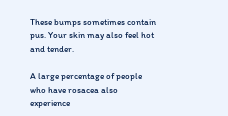These bumps sometimes contain pus. Your skin may also feel hot and tender.

A large percentage of people who have rosacea also experience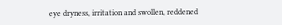eye dryness, irritation and swollen, reddened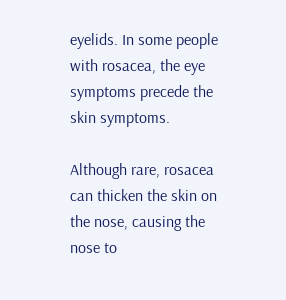eyelids. In some people with rosacea, the eye symptoms precede the skin symptoms.

Although rare, rosacea can thicken the skin on the nose, causing the nose to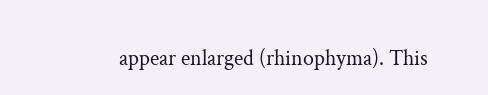appear enlarged (rhinophyma). This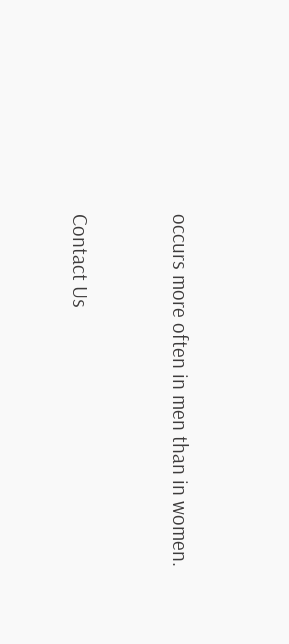occurs more often in men than in women.


Contact Us